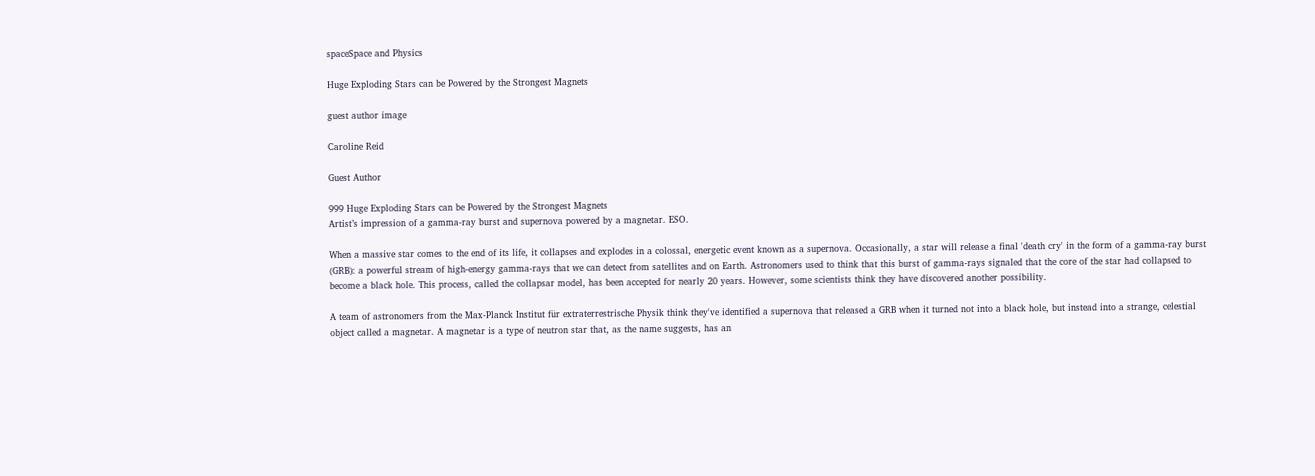spaceSpace and Physics

Huge Exploding Stars can be Powered by the Strongest Magnets

guest author image

Caroline Reid

Guest Author

999 Huge Exploding Stars can be Powered by the Strongest Magnets
Artist’s impression of a gamma-ray burst and supernova powered by a magnetar. ESO.

When a massive star comes to the end of its life, it collapses and explodes in a colossal, energetic event known as a supernova. Occasionally, a star will release a final 'death cry' in the form of a gamma-ray burst (GRB): a powerful stream of high-energy gamma-rays that we can detect from satellites and on Earth. Astronomers used to think that this burst of gamma-rays signaled that the core of the star had collapsed to become a black hole. This process, called the collapsar model, has been accepted for nearly 20 years. However, some scientists think they have discovered another possibility.

A team of astronomers from the Max-Planck Institut für extraterrestrische Physik think they've identified a supernova that released a GRB when it turned not into a black hole, but instead into a strange, celestial object called a magnetar. A magnetar is a type of neutron star that, as the name suggests, has an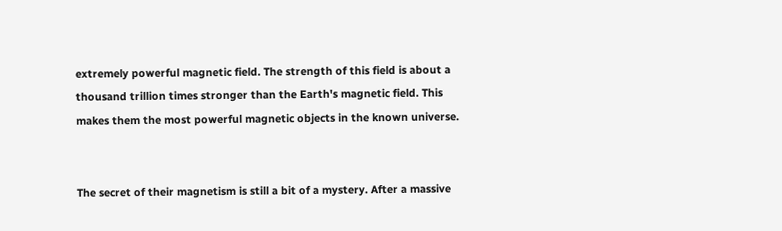extremely powerful magnetic field. The strength of this field is about a thousand trillion times stronger than the Earth's magnetic field. This makes them the most powerful magnetic objects in the known universe.


The secret of their magnetism is still a bit of a mystery. After a massive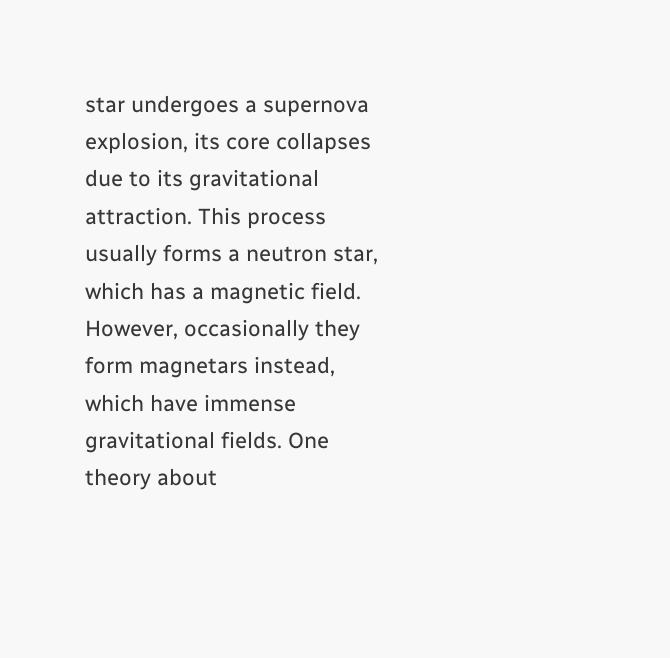star undergoes a supernova explosion, its core collapses due to its gravitational attraction. This process usually forms a neutron star, which has a magnetic field. However, occasionally they form magnetars instead, which have immense gravitational fields. One theory about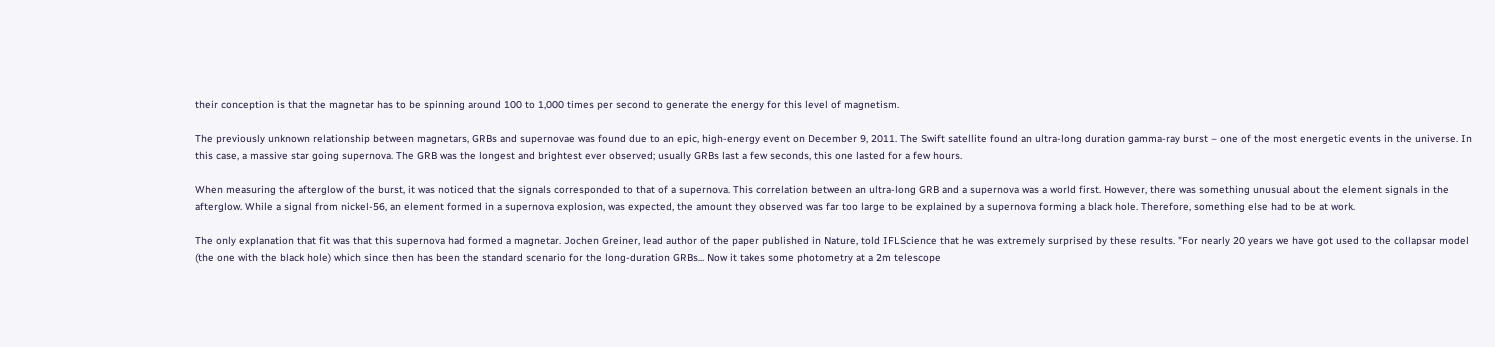their conception is that the magnetar has to be spinning around 100 to 1,000 times per second to generate the energy for this level of magnetism.

The previously unknown relationship between magnetars, GRBs and supernovae was found due to an epic, high-energy event on December 9, 2011. The Swift satellite found an ultra-long duration gamma-ray burst – one of the most energetic events in the universe. In this case, a massive star going supernova. The GRB was the longest and brightest ever observed; usually GRBs last a few seconds, this one lasted for a few hours.

When measuring the afterglow of the burst, it was noticed that the signals corresponded to that of a supernova. This correlation between an ultra-long GRB and a supernova was a world first. However, there was something unusual about the element signals in the afterglow. While a signal from nickel-56, an element formed in a supernova explosion, was expected, the amount they observed was far too large to be explained by a supernova forming a black hole. Therefore, something else had to be at work.

The only explanation that fit was that this supernova had formed a magnetar. Jochen Greiner, lead author of the paper published in Nature, told IFLScience that he was extremely surprised by these results. "For nearly 20 years we have got used to the collapsar model (the one with the black hole) which since then has been the standard scenario for the long-duration GRBs... Now it takes some photometry at a 2m telescope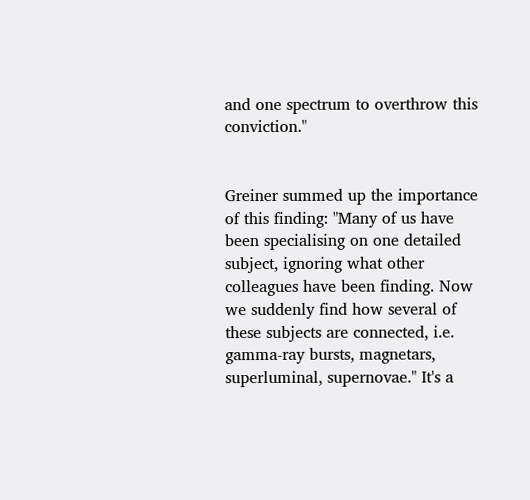and one spectrum to overthrow this conviction."


Greiner summed up the importance of this finding: "Many of us have been specialising on one detailed subject, ignoring what other colleagues have been finding. Now we suddenly find how several of these subjects are connected, i.e. gamma-ray bursts, magnetars, superluminal, supernovae." It's a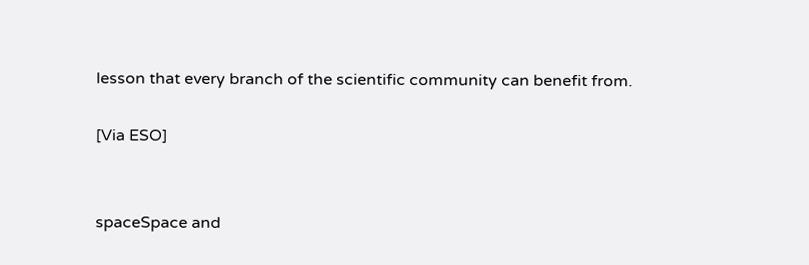lesson that every branch of the scientific community can benefit from.

[Via ESO]


spaceSpace and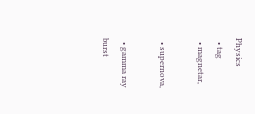Physics
  • tag
  • magnetar,

  • supernova,

  • gamma ray burst